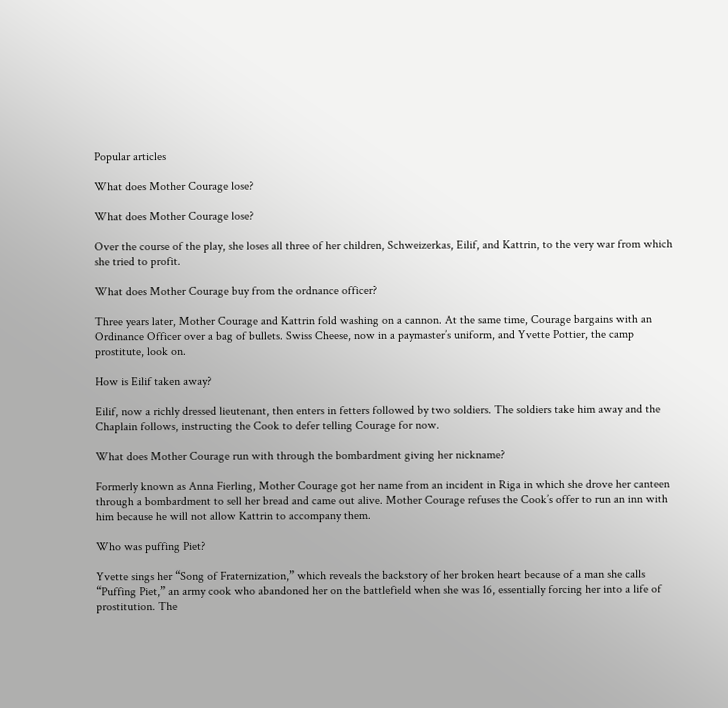Popular articles

What does Mother Courage lose?

What does Mother Courage lose?

Over the course of the play, she loses all three of her children, Schweizerkas, Eilif, and Kattrin, to the very war from which she tried to profit.

What does Mother Courage buy from the ordnance officer?

Three years later, Mother Courage and Kattrin fold washing on a cannon. At the same time, Courage bargains with an Ordinance Officer over a bag of bullets. Swiss Cheese, now in a paymaster’s uniform, and Yvette Pottier, the camp prostitute, look on.

How is Eilif taken away?

Eilif, now a richly dressed lieutenant, then enters in fetters followed by two soldiers. The soldiers take him away and the Chaplain follows, instructing the Cook to defer telling Courage for now.

What does Mother Courage run with through the bombardment giving her nickname?

Formerly known as Anna Fierling, Mother Courage got her name from an incident in Riga in which she drove her canteen through a bombardment to sell her bread and came out alive. Mother Courage refuses the Cook’s offer to run an inn with him because he will not allow Kattrin to accompany them.

Who was puffing Piet?

Yvette sings her “Song of Fraternization,” which reveals the backstory of her broken heart because of a man she calls “Puffing Piet,” an army cook who abandoned her on the battlefield when she was 16, essentially forcing her into a life of prostitution. The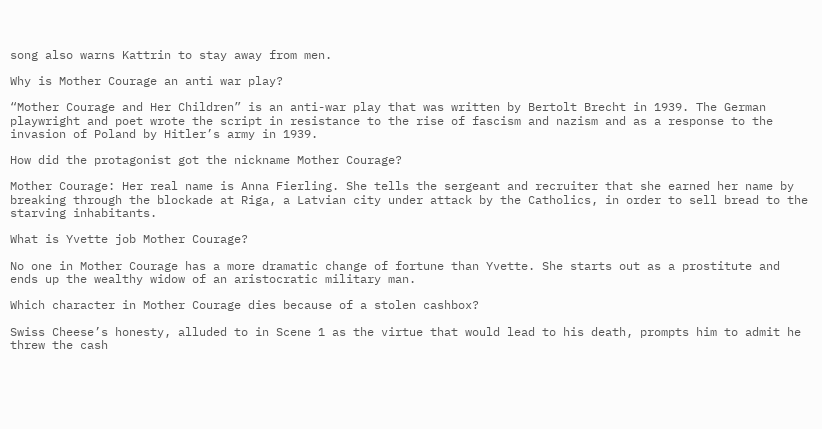song also warns Kattrin to stay away from men.

Why is Mother Courage an anti war play?

“Mother Courage and Her Children” is an anti-war play that was written by Bertolt Brecht in 1939. The German playwright and poet wrote the script in resistance to the rise of fascism and nazism and as a response to the invasion of Poland by Hitler’s army in 1939.

How did the protagonist got the nickname Mother Courage?

Mother Courage: Her real name is Anna Fierling. She tells the sergeant and recruiter that she earned her name by breaking through the blockade at Riga, a Latvian city under attack by the Catholics, in order to sell bread to the starving inhabitants.

What is Yvette job Mother Courage?

No one in Mother Courage has a more dramatic change of fortune than Yvette. She starts out as a prostitute and ends up the wealthy widow of an aristocratic military man.

Which character in Mother Courage dies because of a stolen cashbox?

Swiss Cheese’s honesty, alluded to in Scene 1 as the virtue that would lead to his death, prompts him to admit he threw the cash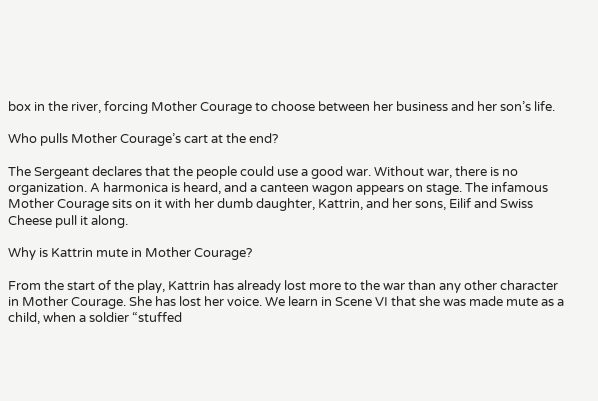box in the river, forcing Mother Courage to choose between her business and her son’s life.

Who pulls Mother Courage’s cart at the end?

The Sergeant declares that the people could use a good war. Without war, there is no organization. A harmonica is heard, and a canteen wagon appears on stage. The infamous Mother Courage sits on it with her dumb daughter, Kattrin, and her sons, Eilif and Swiss Cheese pull it along.

Why is Kattrin mute in Mother Courage?

From the start of the play, Kattrin has already lost more to the war than any other character in Mother Courage. She has lost her voice. We learn in Scene VI that she was made mute as a child, when a soldier “stuffed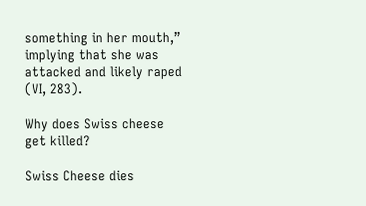something in her mouth,” implying that she was attacked and likely raped (VI, 283).

Why does Swiss cheese get killed?

Swiss Cheese dies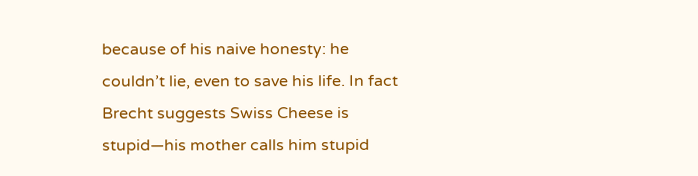because of his naive honesty: he couldn’t lie, even to save his life. In fact Brecht suggests Swiss Cheese is stupid—his mother calls him stupid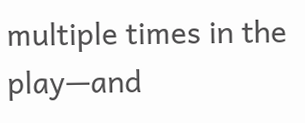multiple times in the play—and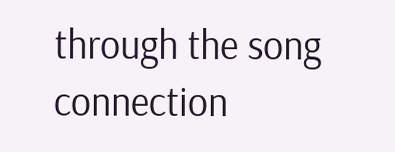through the song connection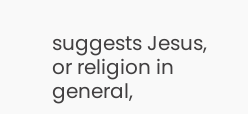suggests Jesus, or religion in general,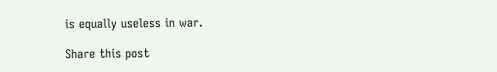is equally useless in war.

Share this post